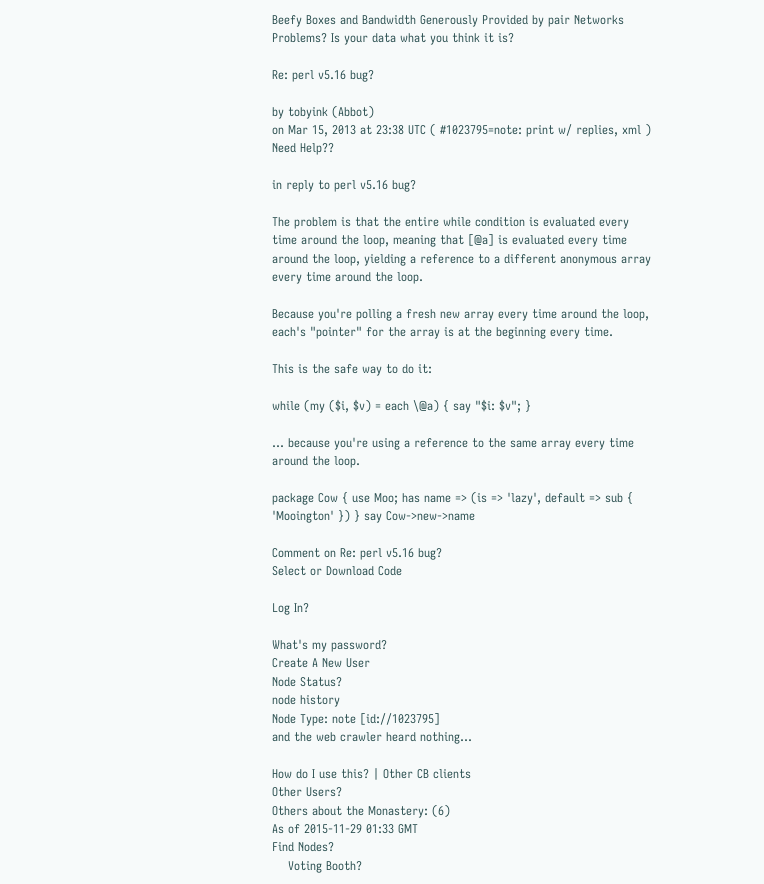Beefy Boxes and Bandwidth Generously Provided by pair Networks
Problems? Is your data what you think it is?

Re: perl v5.16 bug?

by tobyink (Abbot)
on Mar 15, 2013 at 23:38 UTC ( #1023795=note: print w/ replies, xml ) Need Help??

in reply to perl v5.16 bug?

The problem is that the entire while condition is evaluated every time around the loop, meaning that [@a] is evaluated every time around the loop, yielding a reference to a different anonymous array every time around the loop.

Because you're polling a fresh new array every time around the loop, each's "pointer" for the array is at the beginning every time.

This is the safe way to do it:

while (my ($i, $v) = each \@a) { say "$i: $v"; }

... because you're using a reference to the same array every time around the loop.

package Cow { use Moo; has name => (is => 'lazy', default => sub { 'Mooington' }) } say Cow->new->name

Comment on Re: perl v5.16 bug?
Select or Download Code

Log In?

What's my password?
Create A New User
Node Status?
node history
Node Type: note [id://1023795]
and the web crawler heard nothing...

How do I use this? | Other CB clients
Other Users?
Others about the Monastery: (6)
As of 2015-11-29 01:33 GMT
Find Nodes?
    Voting Booth?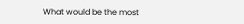What would be the most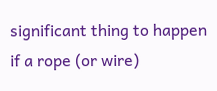significant thing to happen if a rope (or wire)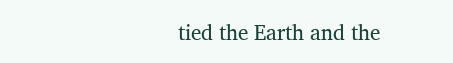tied the Earth and the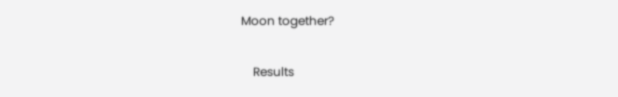Moon together?

    Results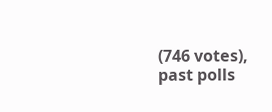(746 votes), past polls